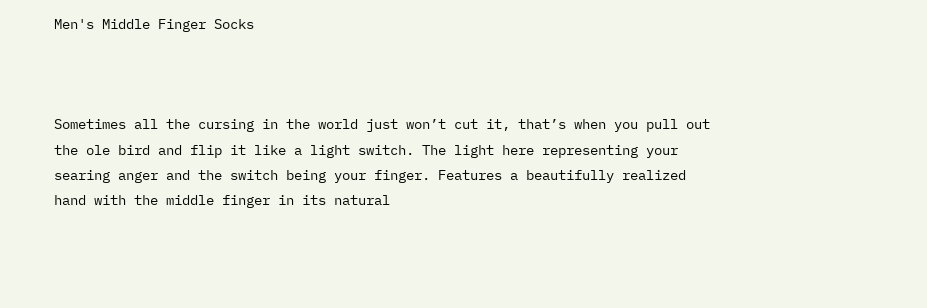Men's Middle Finger Socks



Sometimes all the cursing in the world just won’t cut it, that’s when you pull out the ole bird and flip it like a light switch. The light here representing your searing anger and the switch being your finger. Features a beautifully realized hand with the middle finger in its natural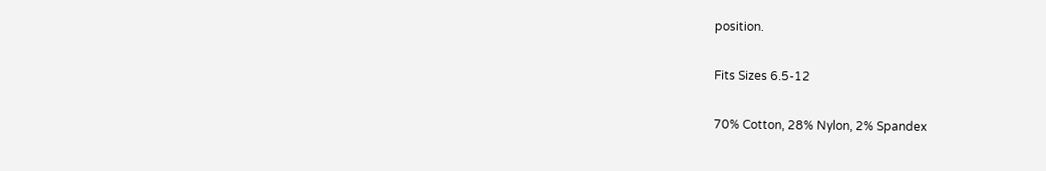position.

Fits Sizes 6.5-12

70% Cotton, 28% Nylon, 2% Spandex